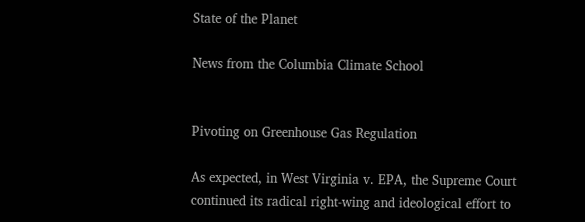State of the Planet

News from the Columbia Climate School


Pivoting on Greenhouse Gas Regulation

As expected, in West Virginia v. EPA, the Supreme Court continued its radical right-wing and ideological effort to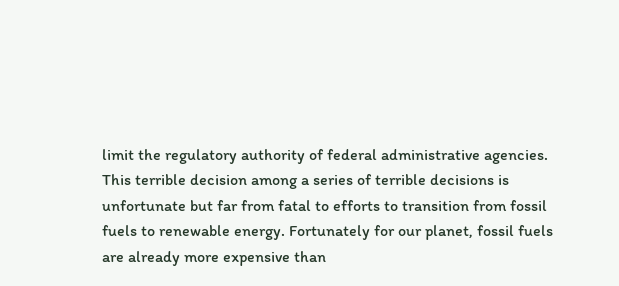limit the regulatory authority of federal administrative agencies. This terrible decision among a series of terrible decisions is unfortunate but far from fatal to efforts to transition from fossil fuels to renewable energy. Fortunately for our planet, fossil fuels are already more expensive than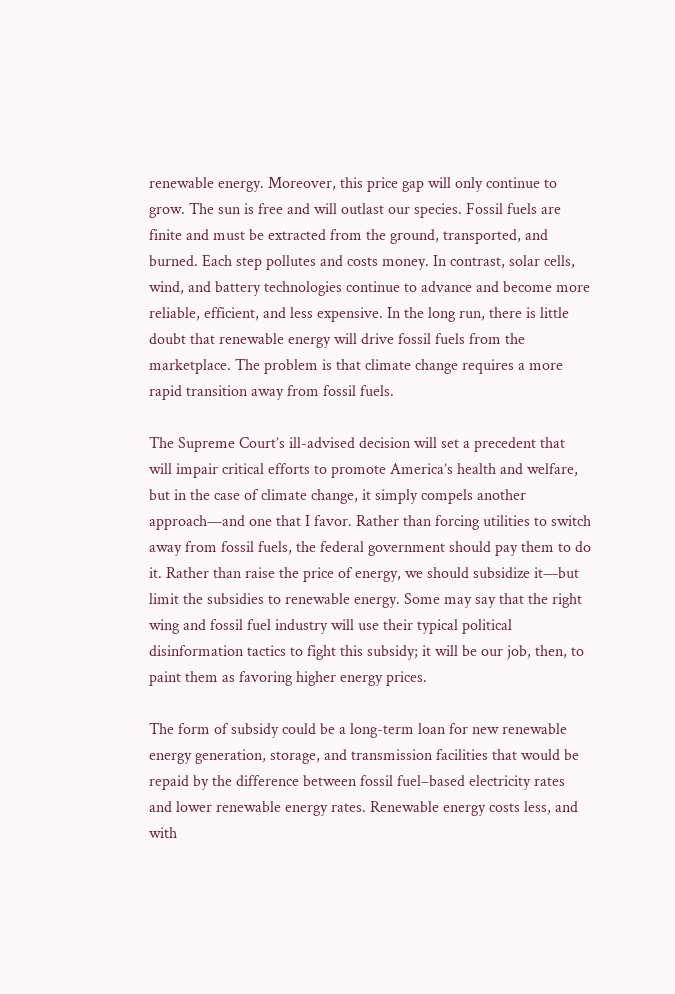renewable energy. Moreover, this price gap will only continue to grow. The sun is free and will outlast our species. Fossil fuels are finite and must be extracted from the ground, transported, and burned. Each step pollutes and costs money. In contrast, solar cells, wind, and battery technologies continue to advance and become more reliable, efficient, and less expensive. In the long run, there is little doubt that renewable energy will drive fossil fuels from the marketplace. The problem is that climate change requires a more rapid transition away from fossil fuels.

The Supreme Court’s ill-advised decision will set a precedent that will impair critical efforts to promote America’s health and welfare, but in the case of climate change, it simply compels another approach—and one that I favor. Rather than forcing utilities to switch away from fossil fuels, the federal government should pay them to do it. Rather than raise the price of energy, we should subsidize it—but limit the subsidies to renewable energy. Some may say that the right wing and fossil fuel industry will use their typical political disinformation tactics to fight this subsidy; it will be our job, then, to paint them as favoring higher energy prices.

The form of subsidy could be a long-term loan for new renewable energy generation, storage, and transmission facilities that would be repaid by the difference between fossil fuel–based electricity rates and lower renewable energy rates. Renewable energy costs less, and with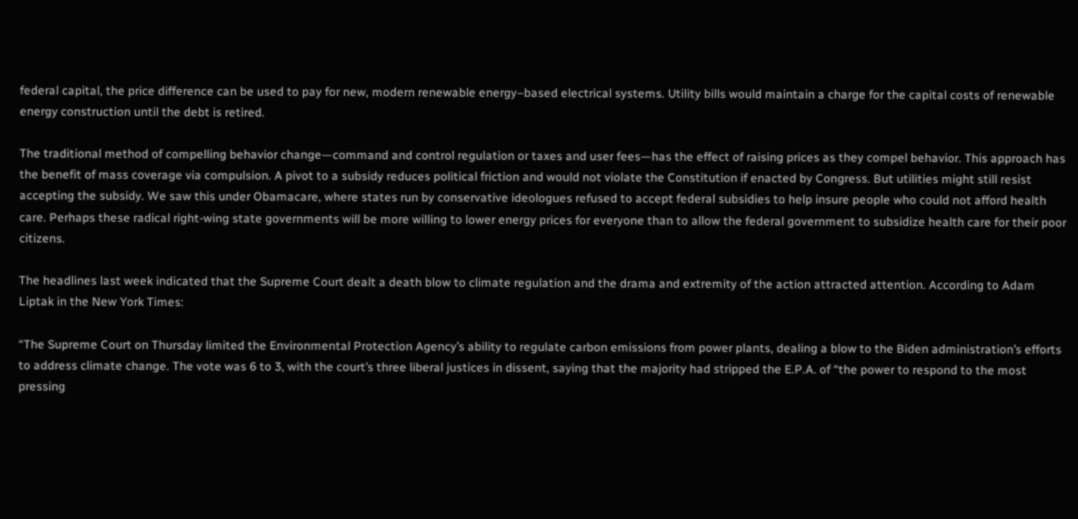federal capital, the price difference can be used to pay for new, modern renewable energy–based electrical systems. Utility bills would maintain a charge for the capital costs of renewable energy construction until the debt is retired.

The traditional method of compelling behavior change—command and control regulation or taxes and user fees—has the effect of raising prices as they compel behavior. This approach has the benefit of mass coverage via compulsion. A pivot to a subsidy reduces political friction and would not violate the Constitution if enacted by Congress. But utilities might still resist accepting the subsidy. We saw this under Obamacare, where states run by conservative ideologues refused to accept federal subsidies to help insure people who could not afford health care. Perhaps these radical right-wing state governments will be more willing to lower energy prices for everyone than to allow the federal government to subsidize health care for their poor citizens.

The headlines last week indicated that the Supreme Court dealt a death blow to climate regulation and the drama and extremity of the action attracted attention. According to Adam Liptak in the New York Times:

“The Supreme Court on Thursday limited the Environmental Protection Agency’s ability to regulate carbon emissions from power plants, dealing a blow to the Biden administration’s efforts to address climate change. The vote was 6 to 3, with the court’s three liberal justices in dissent, saying that the majority had stripped the E.P.A. of “the power to respond to the most pressing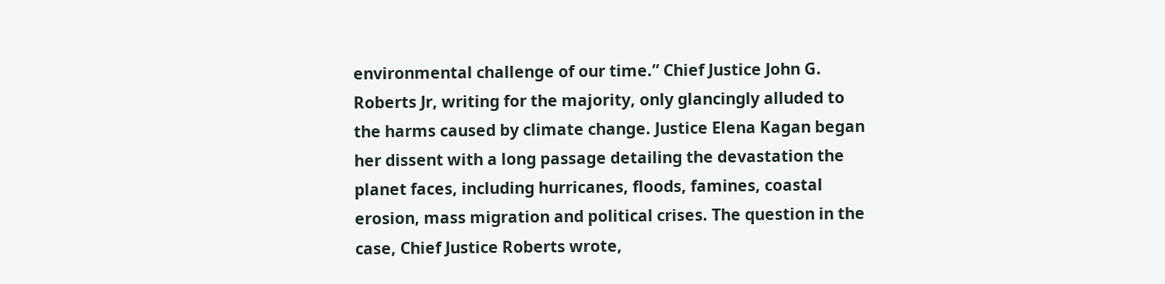environmental challenge of our time.” Chief Justice John G. Roberts Jr, writing for the majority, only glancingly alluded to the harms caused by climate change. Justice Elena Kagan began her dissent with a long passage detailing the devastation the planet faces, including hurricanes, floods, famines, coastal erosion, mass migration and political crises. The question in the case, Chief Justice Roberts wrote,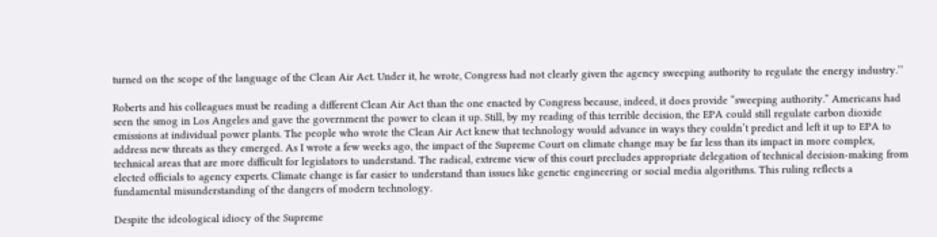turned on the scope of the language of the Clean Air Act. Under it, he wrote, Congress had not clearly given the agency sweeping authority to regulate the energy industry.’’

Roberts and his colleagues must be reading a different Clean Air Act than the one enacted by Congress because, indeed, it does provide “sweeping authority.” Americans had seen the smog in Los Angeles and gave the government the power to clean it up. Still, by my reading of this terrible decision, the EPA could still regulate carbon dioxide emissions at individual power plants. The people who wrote the Clean Air Act knew that technology would advance in ways they couldn’t predict and left it up to EPA to address new threats as they emerged. As I wrote a few weeks ago, the impact of the Supreme Court on climate change may be far less than its impact in more complex, technical areas that are more difficult for legislators to understand. The radical, extreme view of this court precludes appropriate delegation of technical decision-making from elected officials to agency experts. Climate change is far easier to understand than issues like genetic engineering or social media algorithms. This ruling reflects a fundamental misunderstanding of the dangers of modern technology.

Despite the ideological idiocy of the Supreme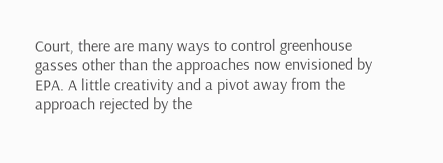Court, there are many ways to control greenhouse gasses other than the approaches now envisioned by EPA. A little creativity and a pivot away from the approach rejected by the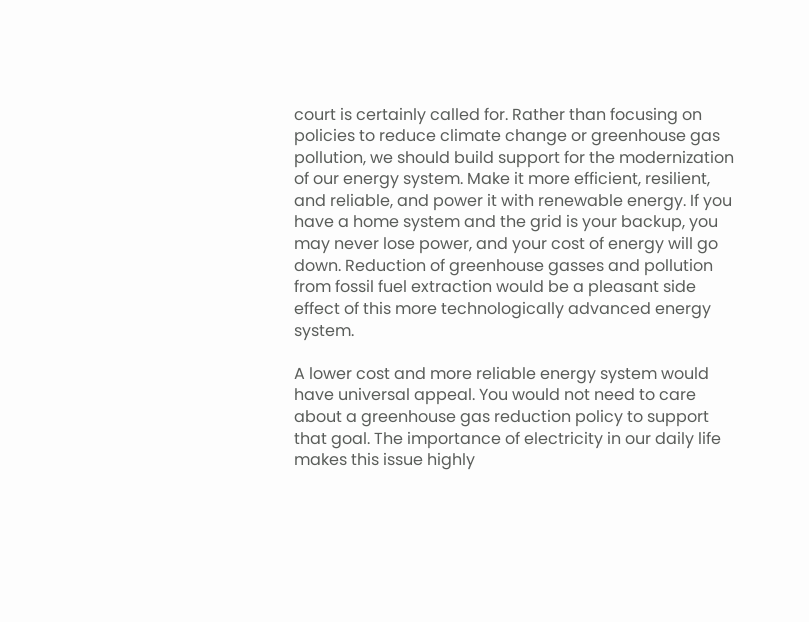court is certainly called for. Rather than focusing on policies to reduce climate change or greenhouse gas pollution, we should build support for the modernization of our energy system. Make it more efficient, resilient, and reliable, and power it with renewable energy. If you have a home system and the grid is your backup, you may never lose power, and your cost of energy will go down. Reduction of greenhouse gasses and pollution from fossil fuel extraction would be a pleasant side effect of this more technologically advanced energy system.

A lower cost and more reliable energy system would have universal appeal. You would not need to care about a greenhouse gas reduction policy to support that goal. The importance of electricity in our daily life makes this issue highly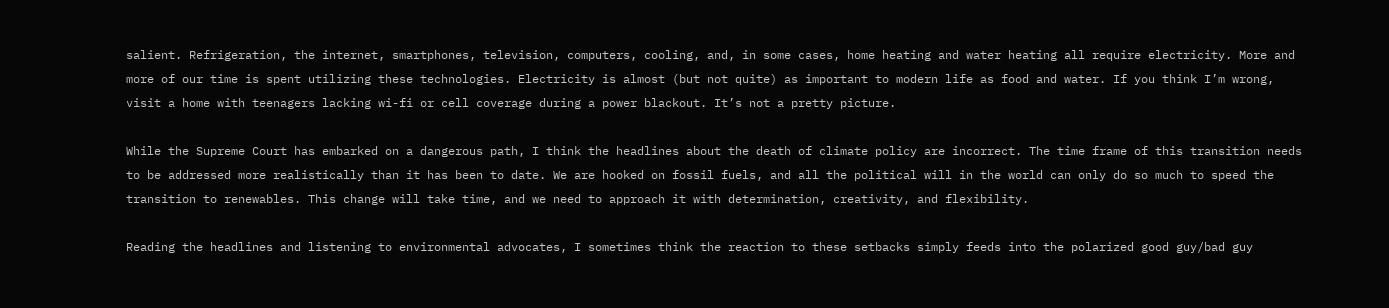salient. Refrigeration, the internet, smartphones, television, computers, cooling, and, in some cases, home heating and water heating all require electricity. More and more of our time is spent utilizing these technologies. Electricity is almost (but not quite) as important to modern life as food and water. If you think I’m wrong, visit a home with teenagers lacking wi-fi or cell coverage during a power blackout. It’s not a pretty picture.

While the Supreme Court has embarked on a dangerous path, I think the headlines about the death of climate policy are incorrect. The time frame of this transition needs to be addressed more realistically than it has been to date. We are hooked on fossil fuels, and all the political will in the world can only do so much to speed the transition to renewables. This change will take time, and we need to approach it with determination, creativity, and flexibility.

Reading the headlines and listening to environmental advocates, I sometimes think the reaction to these setbacks simply feeds into the polarized good guy/bad guy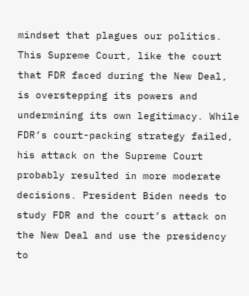mindset that plagues our politics. This Supreme Court, like the court that FDR faced during the New Deal, is overstepping its powers and undermining its own legitimacy. While FDR’s court-packing strategy failed, his attack on the Supreme Court probably resulted in more moderate decisions. President Biden needs to study FDR and the court’s attack on the New Deal and use the presidency to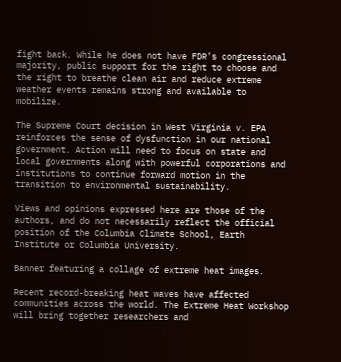fight back. While he does not have FDR’s congressional majority, public support for the right to choose and the right to breathe clean air and reduce extreme weather events remains strong and available to mobilize.

The Supreme Court decision in West Virginia v. EPA reinforces the sense of dysfunction in our national government. Action will need to focus on state and local governments along with powerful corporations and institutions to continue forward motion in the transition to environmental sustainability.

Views and opinions expressed here are those of the authors, and do not necessarily reflect the official position of the Columbia Climate School, Earth Institute or Columbia University.

Banner featuring a collage of extreme heat images.

Recent record-breaking heat waves have affected communities across the world. The Extreme Heat Workshop will bring together researchers and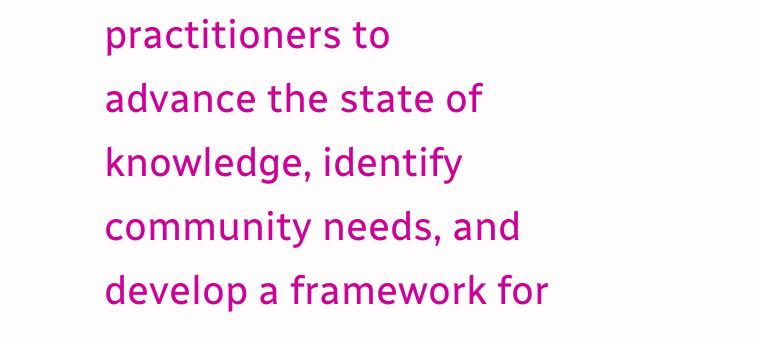practitioners to advance the state of knowledge, identify community needs, and develop a framework for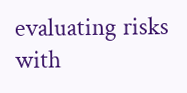evaluating risks with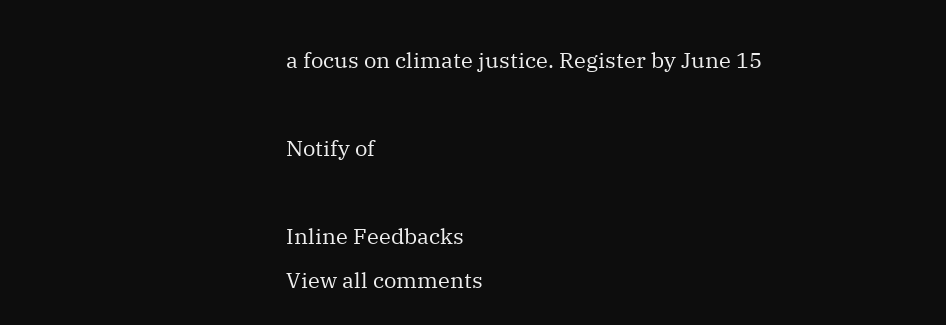a focus on climate justice. Register by June 15

Notify of

Inline Feedbacks
View all comments